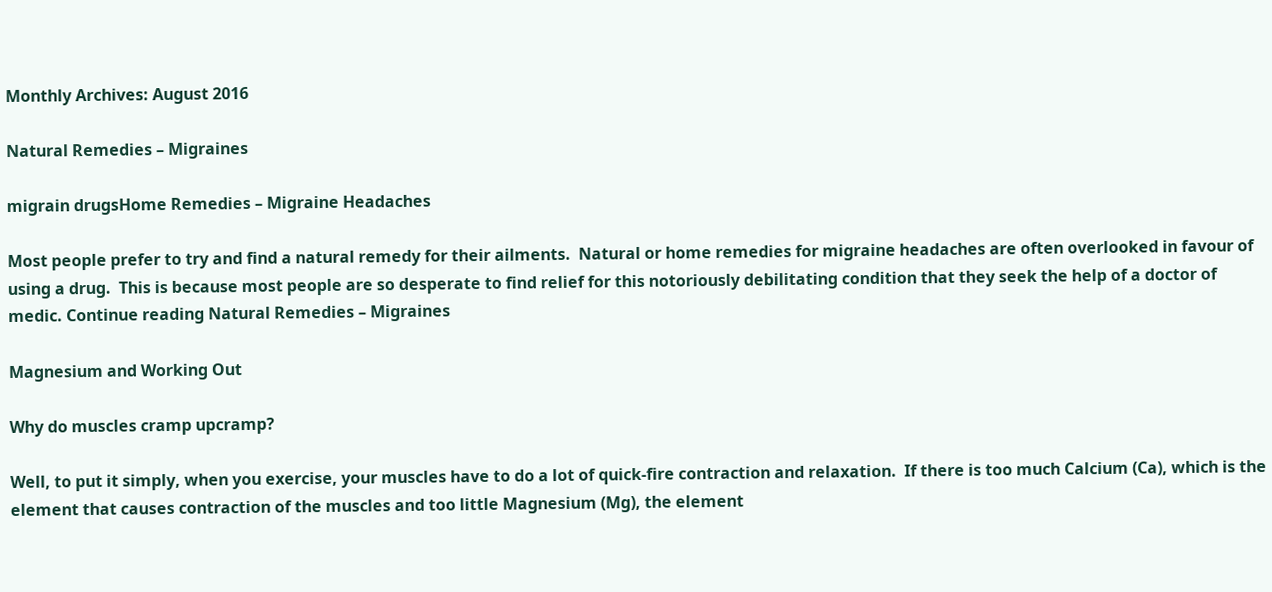Monthly Archives: August 2016

Natural Remedies – Migraines

migrain drugsHome Remedies – Migraine Headaches

Most people prefer to try and find a natural remedy for their ailments.  Natural or home remedies for migraine headaches are often overlooked in favour of using a drug.  This is because most people are so desperate to find relief for this notoriously debilitating condition that they seek the help of a doctor of medic. Continue reading Natural Remedies – Migraines

Magnesium and Working Out

Why do muscles cramp upcramp?

Well, to put it simply, when you exercise, your muscles have to do a lot of quick-fire contraction and relaxation.  If there is too much Calcium (Ca), which is the element that causes contraction of the muscles and too little Magnesium (Mg), the element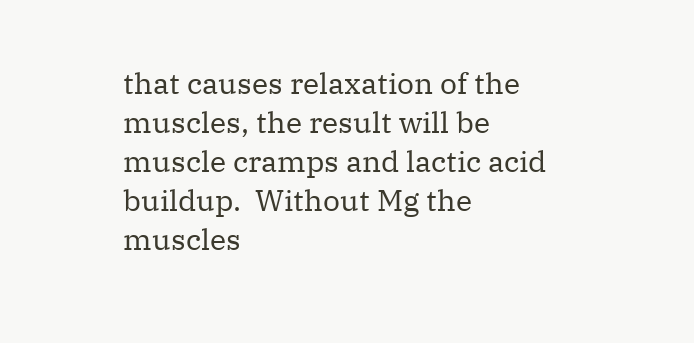that causes relaxation of the muscles, the result will be muscle cramps and lactic acid buildup.  Without Mg the muscles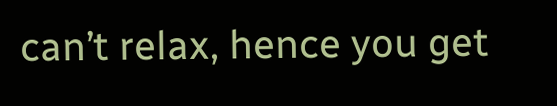can’t relax, hence you get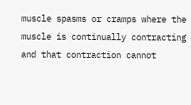muscle spasms or cramps where the muscle is continually contracting and that contraction cannot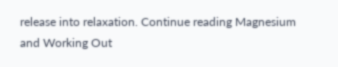release into relaxation. Continue reading Magnesium and Working Out